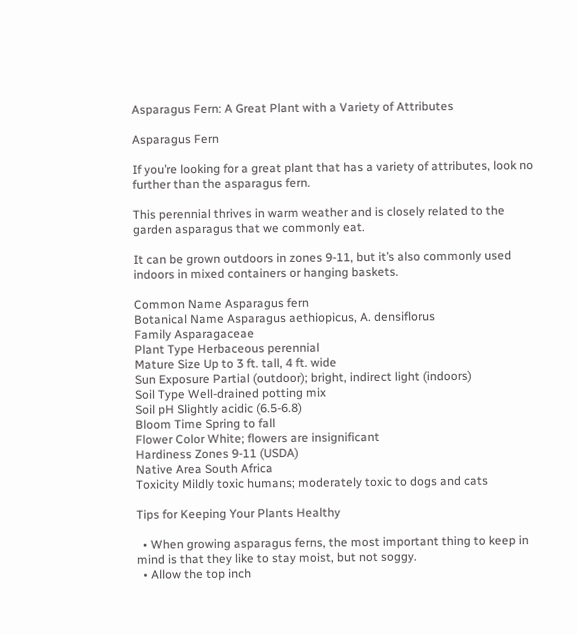Asparagus Fern: A Great Plant with a Variety of Attributes

Asparagus Fern

If you’re looking for a great plant that has a variety of attributes, look no further than the asparagus fern.

This perennial thrives in warm weather and is closely related to the garden asparagus that we commonly eat.

It can be grown outdoors in zones 9-11, but it’s also commonly used indoors in mixed containers or hanging baskets.

Common Name Asparagus fern
Botanical Name Asparagus aethiopicus, A. densiflorus
Family Asparagaceae
Plant Type Herbaceous perennial
Mature Size Up to 3 ft. tall, 4 ft. wide
Sun Exposure Partial (outdoor); bright, indirect light (indoors)
Soil Type Well-drained potting mix
Soil pH Slightly acidic (6.5-6.8)
Bloom Time Spring to fall
Flower Color White; flowers are insignificant
Hardiness Zones 9-11 (USDA)
Native Area South Africa
Toxicity Mildly toxic humans; moderately toxic to dogs and cats

Tips for Keeping Your Plants Healthy

  • When growing asparagus ferns, the most important thing to keep in mind is that they like to stay moist, but not soggy.
  • Allow the top inch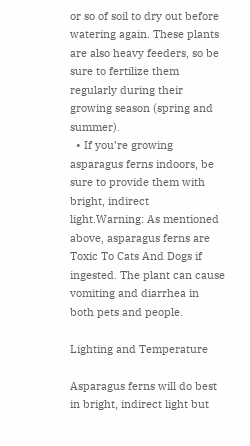or so of soil to dry out before watering again. These plants are also heavy feeders, so be sure to fertilize them regularly during their growing season (spring and summer).
  • If you’re growing asparagus ferns indoors, be sure to provide them with bright, indirect light.Warning: As mentioned above, asparagus ferns are Toxic To Cats And Dogs if ingested. The plant can cause vomiting and diarrhea in both pets and people.

Lighting and Temperature

Asparagus ferns will do best in bright, indirect light but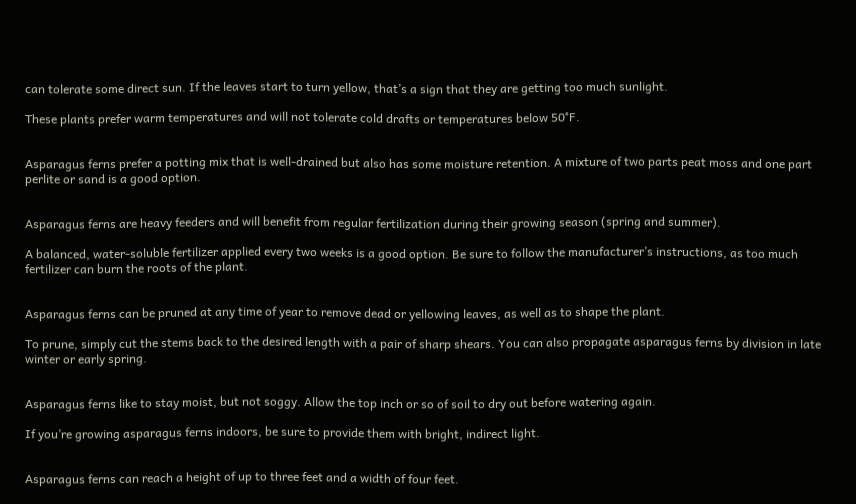can tolerate some direct sun. If the leaves start to turn yellow, that’s a sign that they are getting too much sunlight.

These plants prefer warm temperatures and will not tolerate cold drafts or temperatures below 50°F.


Asparagus ferns prefer a potting mix that is well-drained but also has some moisture retention. A mixture of two parts peat moss and one part perlite or sand is a good option.


Asparagus ferns are heavy feeders and will benefit from regular fertilization during their growing season (spring and summer).

A balanced, water-soluble fertilizer applied every two weeks is a good option. Be sure to follow the manufacturer’s instructions, as too much fertilizer can burn the roots of the plant.


Asparagus ferns can be pruned at any time of year to remove dead or yellowing leaves, as well as to shape the plant.

To prune, simply cut the stems back to the desired length with a pair of sharp shears. You can also propagate asparagus ferns by division in late winter or early spring.


Asparagus ferns like to stay moist, but not soggy. Allow the top inch or so of soil to dry out before watering again.

If you’re growing asparagus ferns indoors, be sure to provide them with bright, indirect light.


Asparagus ferns can reach a height of up to three feet and a width of four feet.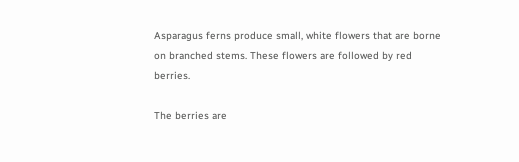Asparagus ferns produce small, white flowers that are borne on branched stems. These flowers are followed by red berries.

The berries are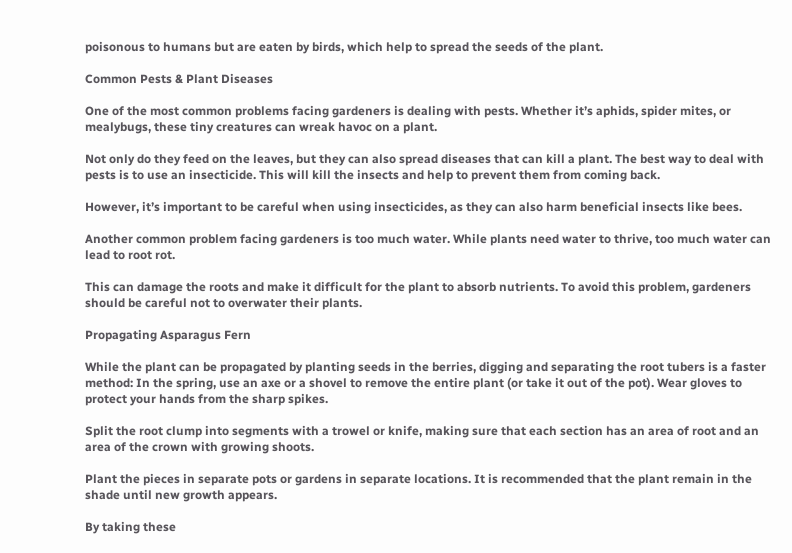poisonous to humans but are eaten by birds, which help to spread the seeds of the plant.

Common Pests & Plant Diseases

One of the most common problems facing gardeners is dealing with pests. Whether it’s aphids, spider mites, or mealybugs, these tiny creatures can wreak havoc on a plant.

Not only do they feed on the leaves, but they can also spread diseases that can kill a plant. The best way to deal with pests is to use an insecticide. This will kill the insects and help to prevent them from coming back.

However, it’s important to be careful when using insecticides, as they can also harm beneficial insects like bees.

Another common problem facing gardeners is too much water. While plants need water to thrive, too much water can lead to root rot.

This can damage the roots and make it difficult for the plant to absorb nutrients. To avoid this problem, gardeners should be careful not to overwater their plants.

Propagating Asparagus Fern

While the plant can be propagated by planting seeds in the berries, digging and separating the root tubers is a faster method: In the spring, use an axe or a shovel to remove the entire plant (or take it out of the pot). Wear gloves to protect your hands from the sharp spikes.

Split the root clump into segments with a trowel or knife, making sure that each section has an area of root and an area of the crown with growing shoots.

Plant the pieces in separate pots or gardens in separate locations. It is recommended that the plant remain in the shade until new growth appears.

By taking these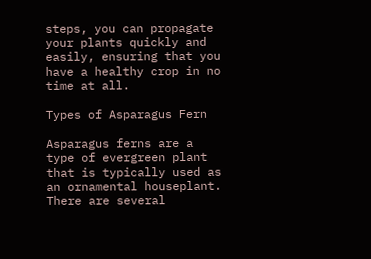steps, you can propagate your plants quickly and easily, ensuring that you have a healthy crop in no time at all.

Types of Asparagus Fern

Asparagus ferns are a type of evergreen plant that is typically used as an ornamental houseplant. There are several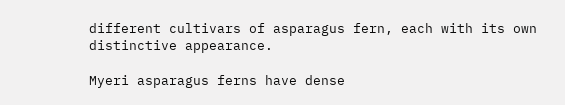different cultivars of asparagus fern, each with its own distinctive appearance.

Myeri asparagus ferns have dense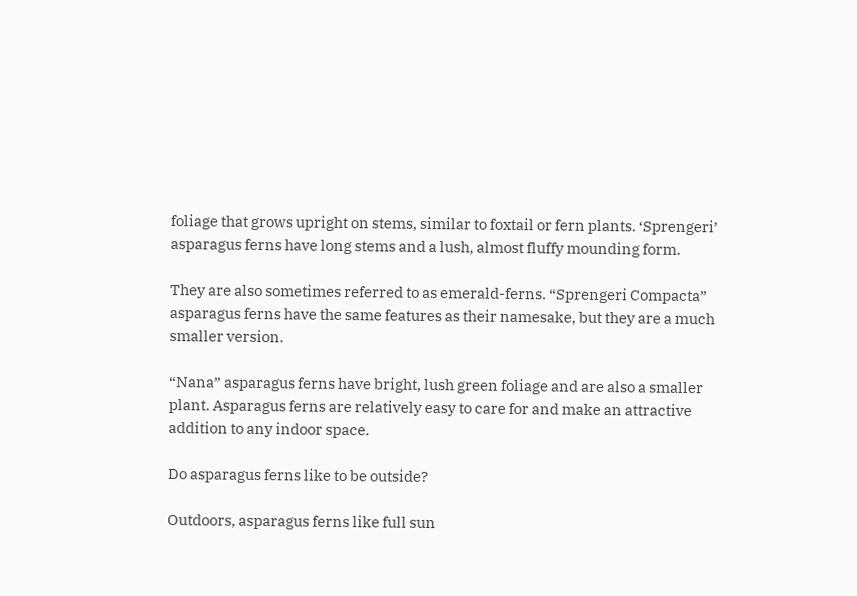foliage that grows upright on stems, similar to foxtail or fern plants. ‘Sprengeri’ asparagus ferns have long stems and a lush, almost fluffy mounding form.

They are also sometimes referred to as emerald-ferns. “Sprengeri Compacta” asparagus ferns have the same features as their namesake, but they are a much smaller version.

“Nana” asparagus ferns have bright, lush green foliage and are also a smaller plant. Asparagus ferns are relatively easy to care for and make an attractive addition to any indoor space.

Do asparagus ferns like to be outside?

Outdoors, asparagus ferns like full sun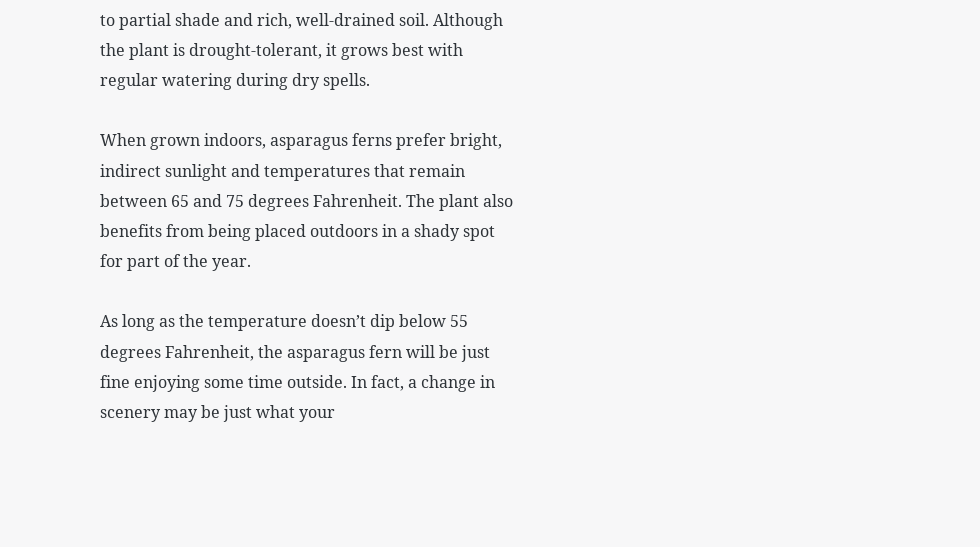to partial shade and rich, well-drained soil. Although the plant is drought-tolerant, it grows best with regular watering during dry spells.

When grown indoors, asparagus ferns prefer bright, indirect sunlight and temperatures that remain between 65 and 75 degrees Fahrenheit. The plant also benefits from being placed outdoors in a shady spot for part of the year.

As long as the temperature doesn’t dip below 55 degrees Fahrenheit, the asparagus fern will be just fine enjoying some time outside. In fact, a change in scenery may be just what your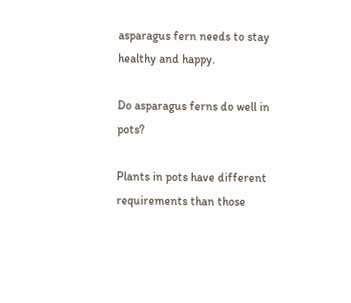asparagus fern needs to stay healthy and happy.

Do asparagus ferns do well in pots?

Plants in pots have different requirements than those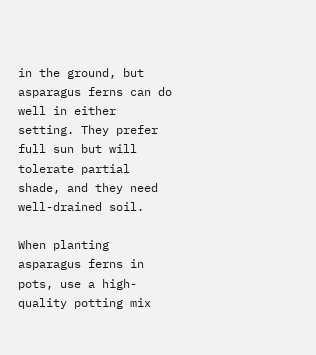in the ground, but asparagus ferns can do well in either setting. They prefer full sun but will tolerate partial shade, and they need well-drained soil.

When planting asparagus ferns in pots, use a high-quality potting mix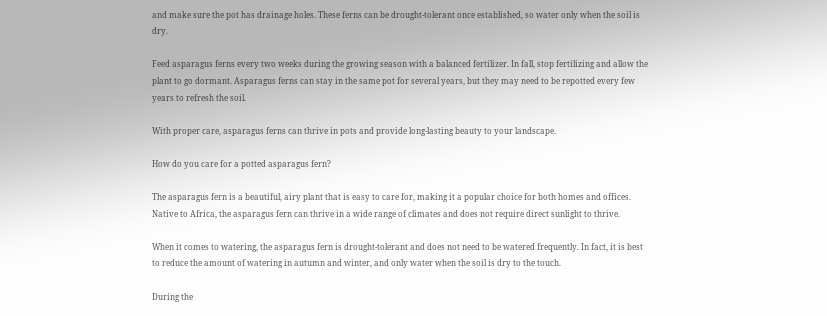and make sure the pot has drainage holes. These ferns can be drought-tolerant once established, so water only when the soil is dry.

Feed asparagus ferns every two weeks during the growing season with a balanced fertilizer. In fall, stop fertilizing and allow the plant to go dormant. Asparagus ferns can stay in the same pot for several years, but they may need to be repotted every few years to refresh the soil.

With proper care, asparagus ferns can thrive in pots and provide long-lasting beauty to your landscape.

How do you care for a potted asparagus fern?

The asparagus fern is a beautiful, airy plant that is easy to care for, making it a popular choice for both homes and offices. Native to Africa, the asparagus fern can thrive in a wide range of climates and does not require direct sunlight to thrive.

When it comes to watering, the asparagus fern is drought-tolerant and does not need to be watered frequently. In fact, it is best to reduce the amount of watering in autumn and winter, and only water when the soil is dry to the touch.

During the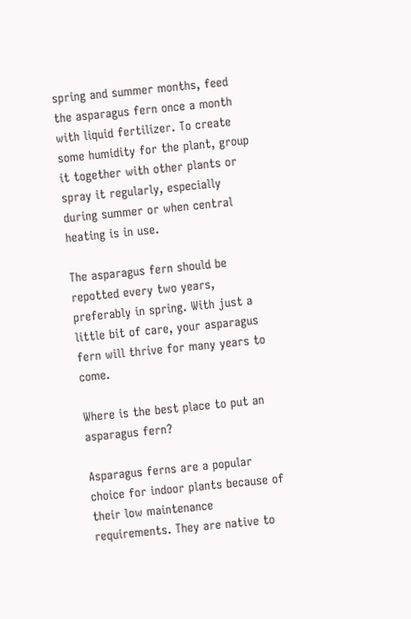spring and summer months, feed the asparagus fern once a month with liquid fertilizer. To create some humidity for the plant, group it together with other plants or spray it regularly, especially during summer or when central heating is in use.

The asparagus fern should be repotted every two years, preferably in spring. With just a little bit of care, your asparagus fern will thrive for many years to come.

Where is the best place to put an asparagus fern?

Asparagus ferns are a popular choice for indoor plants because of their low maintenance requirements. They are native to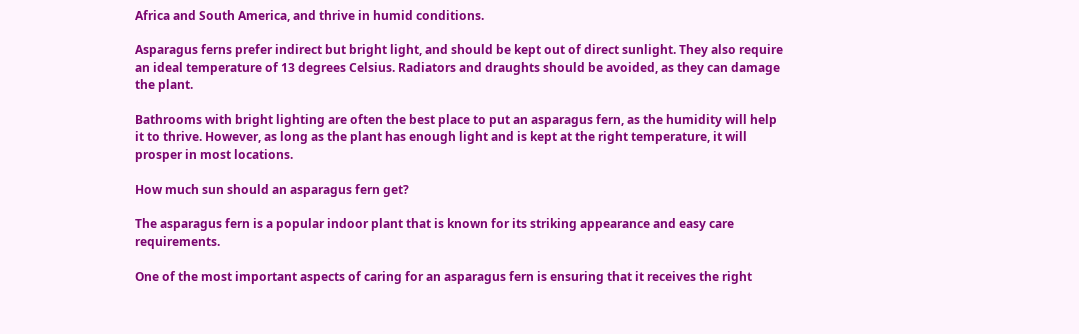Africa and South America, and thrive in humid conditions.

Asparagus ferns prefer indirect but bright light, and should be kept out of direct sunlight. They also require an ideal temperature of 13 degrees Celsius. Radiators and draughts should be avoided, as they can damage the plant.

Bathrooms with bright lighting are often the best place to put an asparagus fern, as the humidity will help it to thrive. However, as long as the plant has enough light and is kept at the right temperature, it will prosper in most locations.

How much sun should an asparagus fern get?

The asparagus fern is a popular indoor plant that is known for its striking appearance and easy care requirements.

One of the most important aspects of caring for an asparagus fern is ensuring that it receives the right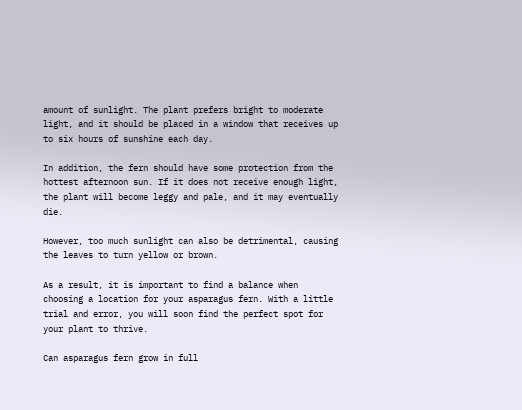amount of sunlight. The plant prefers bright to moderate light, and it should be placed in a window that receives up to six hours of sunshine each day.

In addition, the fern should have some protection from the hottest afternoon sun. If it does not receive enough light, the plant will become leggy and pale, and it may eventually die.

However, too much sunlight can also be detrimental, causing the leaves to turn yellow or brown.

As a result, it is important to find a balance when choosing a location for your asparagus fern. With a little trial and error, you will soon find the perfect spot for your plant to thrive.

Can asparagus fern grow in full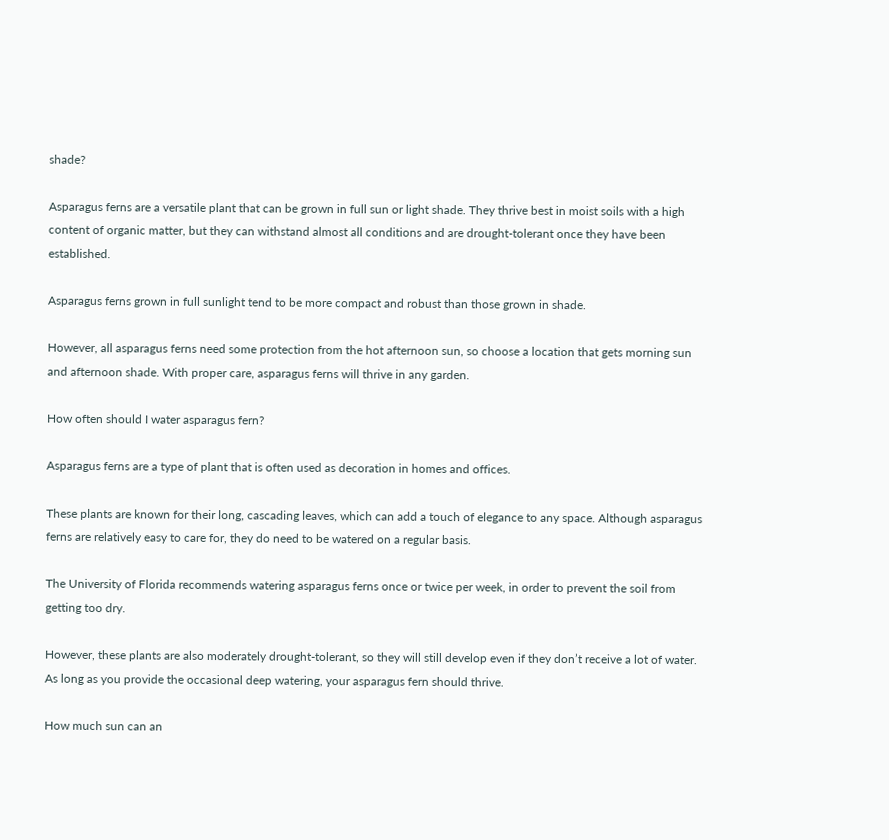shade?

Asparagus ferns are a versatile plant that can be grown in full sun or light shade. They thrive best in moist soils with a high content of organic matter, but they can withstand almost all conditions and are drought-tolerant once they have been established.

Asparagus ferns grown in full sunlight tend to be more compact and robust than those grown in shade.

However, all asparagus ferns need some protection from the hot afternoon sun, so choose a location that gets morning sun and afternoon shade. With proper care, asparagus ferns will thrive in any garden.

How often should I water asparagus fern?

Asparagus ferns are a type of plant that is often used as decoration in homes and offices.

These plants are known for their long, cascading leaves, which can add a touch of elegance to any space. Although asparagus ferns are relatively easy to care for, they do need to be watered on a regular basis.

The University of Florida recommends watering asparagus ferns once or twice per week, in order to prevent the soil from getting too dry.

However, these plants are also moderately drought-tolerant, so they will still develop even if they don’t receive a lot of water. As long as you provide the occasional deep watering, your asparagus fern should thrive.

How much sun can an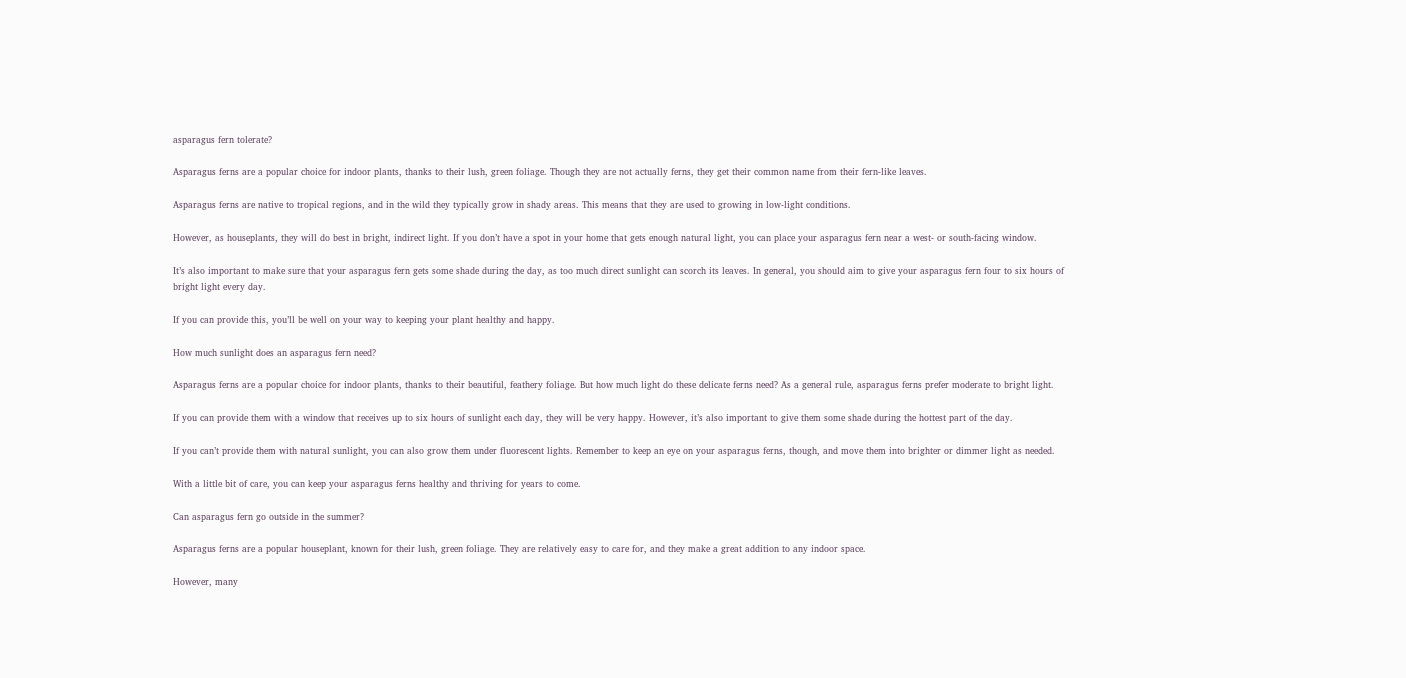asparagus fern tolerate?

Asparagus ferns are a popular choice for indoor plants, thanks to their lush, green foliage. Though they are not actually ferns, they get their common name from their fern-like leaves.

Asparagus ferns are native to tropical regions, and in the wild they typically grow in shady areas. This means that they are used to growing in low-light conditions.

However, as houseplants, they will do best in bright, indirect light. If you don’t have a spot in your home that gets enough natural light, you can place your asparagus fern near a west- or south-facing window.

It’s also important to make sure that your asparagus fern gets some shade during the day, as too much direct sunlight can scorch its leaves. In general, you should aim to give your asparagus fern four to six hours of bright light every day.

If you can provide this, you’ll be well on your way to keeping your plant healthy and happy.

How much sunlight does an asparagus fern need?

Asparagus ferns are a popular choice for indoor plants, thanks to their beautiful, feathery foliage. But how much light do these delicate ferns need? As a general rule, asparagus ferns prefer moderate to bright light.

If you can provide them with a window that receives up to six hours of sunlight each day, they will be very happy. However, it’s also important to give them some shade during the hottest part of the day.

If you can’t provide them with natural sunlight, you can also grow them under fluorescent lights. Remember to keep an eye on your asparagus ferns, though, and move them into brighter or dimmer light as needed.

With a little bit of care, you can keep your asparagus ferns healthy and thriving for years to come.

Can asparagus fern go outside in the summer?

Asparagus ferns are a popular houseplant, known for their lush, green foliage. They are relatively easy to care for, and they make a great addition to any indoor space.

However, many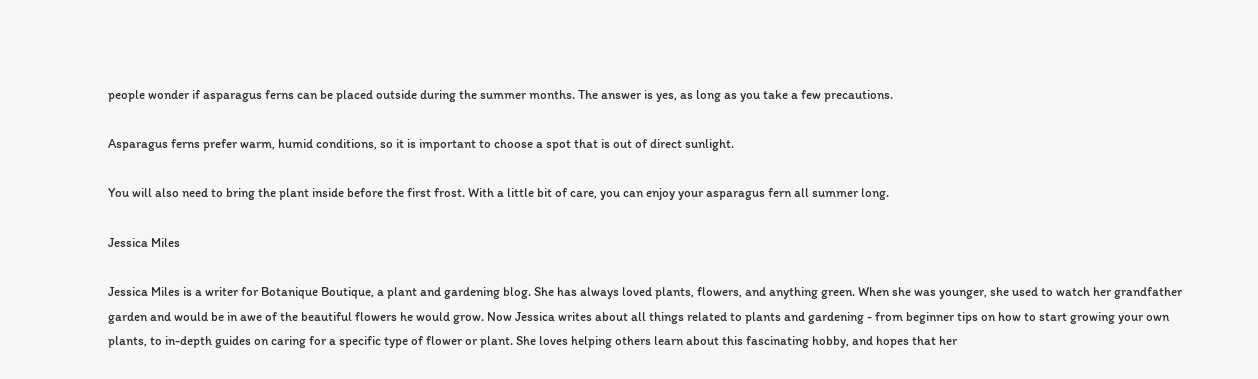people wonder if asparagus ferns can be placed outside during the summer months. The answer is yes, as long as you take a few precautions.

Asparagus ferns prefer warm, humid conditions, so it is important to choose a spot that is out of direct sunlight.

You will also need to bring the plant inside before the first frost. With a little bit of care, you can enjoy your asparagus fern all summer long.

Jessica Miles

Jessica Miles is a writer for Botanique Boutique, a plant and gardening blog. She has always loved plants, flowers, and anything green. When she was younger, she used to watch her grandfather garden and would be in awe of the beautiful flowers he would grow. Now Jessica writes about all things related to plants and gardening - from beginner tips on how to start growing your own plants, to in-depth guides on caring for a specific type of flower or plant. She loves helping others learn about this fascinating hobby, and hopes that her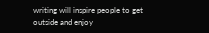writing will inspire people to get outside and enjoy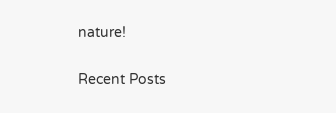nature!

Recent Posts